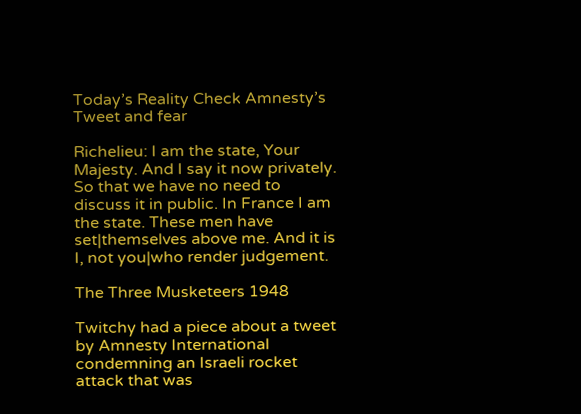Today’s Reality Check Amnesty’s Tweet and fear

Richelieu: I am the state, Your Majesty. And I say it now privately. So that we have no need to discuss it in public. In France I am the state. These men have set|themselves above me. And it is I, not you|who render judgement.

The Three Musketeers 1948

Twitchy had a piece about a tweet by Amnesty International condemning an Israeli rocket attack that was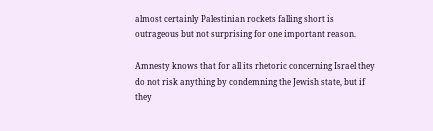almost certainly Palestinian rockets falling short is outrageous but not surprising for one important reason.

Amnesty knows that for all its rhetoric concerning Israel they do not risk anything by condemning the Jewish state, but if they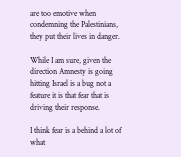are too emotive when condemning the Palestinians, they put their lives in danger.

While I am sure, given the direction Amnesty is going hitting Israel is a bug not a feature it is that fear that is driving their response.

I think fear is a behind a lot of what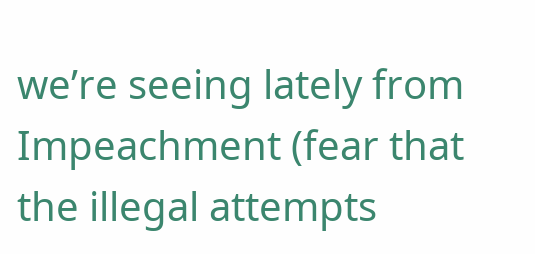we’re seeing lately from Impeachment (fear that the illegal attempts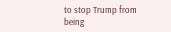to stop Trump from being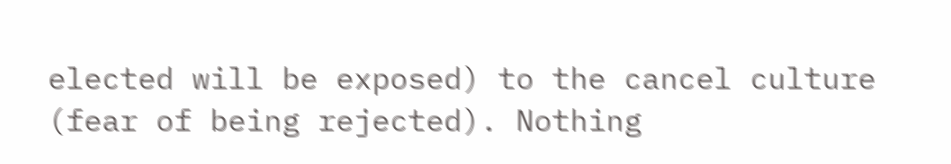elected will be exposed) to the cancel culture (fear of being rejected). Nothing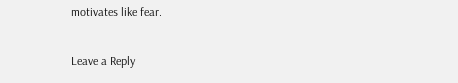motivates like fear.

Leave a Reply